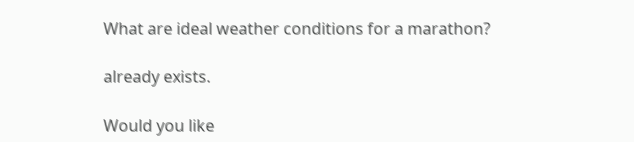What are ideal weather conditions for a marathon?

already exists.

Would you like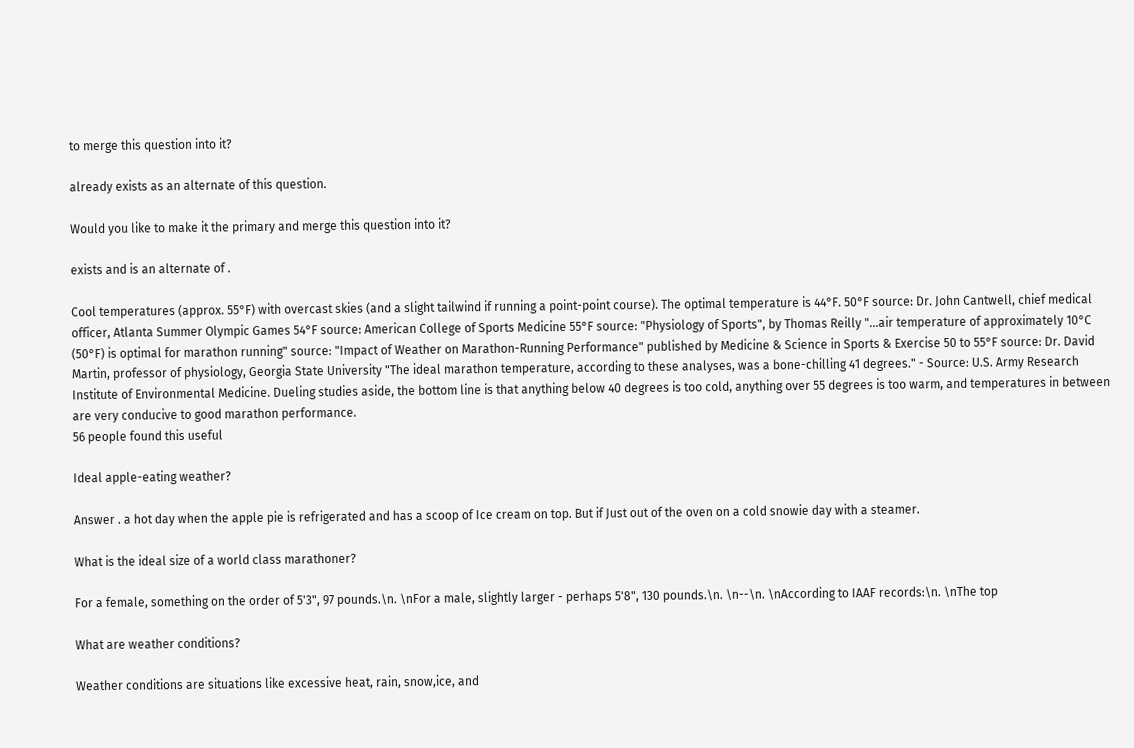to merge this question into it?

already exists as an alternate of this question.

Would you like to make it the primary and merge this question into it?

exists and is an alternate of .

Cool temperatures (approx. 55°F) with overcast skies (and a slight tailwind if running a point-point course). The optimal temperature is 44°F. 50°F source: Dr. John Cantwell, chief medical officer, Atlanta Summer Olympic Games 54°F source: American College of Sports Medicine 55°F source: "Physiology of Sports", by Thomas Reilly "...air temperature of approximately 10°C (50°F) is optimal for marathon running" source: "Impact of Weather on Marathon-Running Performance" published by Medicine & Science in Sports & Exercise 50 to 55°F source: Dr. David Martin, professor of physiology, Georgia State University "The ideal marathon temperature, according to these analyses, was a bone-chilling 41 degrees." - Source: U.S. Army Research Institute of Environmental Medicine. Dueling studies aside, the bottom line is that anything below 40 degrees is too cold, anything over 55 degrees is too warm, and temperatures in between are very conducive to good marathon performance.
56 people found this useful

Ideal apple-eating weather?

Answer . a hot day when the apple pie is refrigerated and has a scoop of Ice cream on top. But if Just out of the oven on a cold snowie day with a steamer.

What is the ideal size of a world class marathoner?

For a female, something on the order of 5'3", 97 pounds.\n. \nFor a male, slightly larger - perhaps 5'8", 130 pounds.\n. \n--\n. \nAccording to IAAF records:\n. \nThe top

What are weather conditions?

Weather conditions are situations like excessive heat, rain, snow,ice, and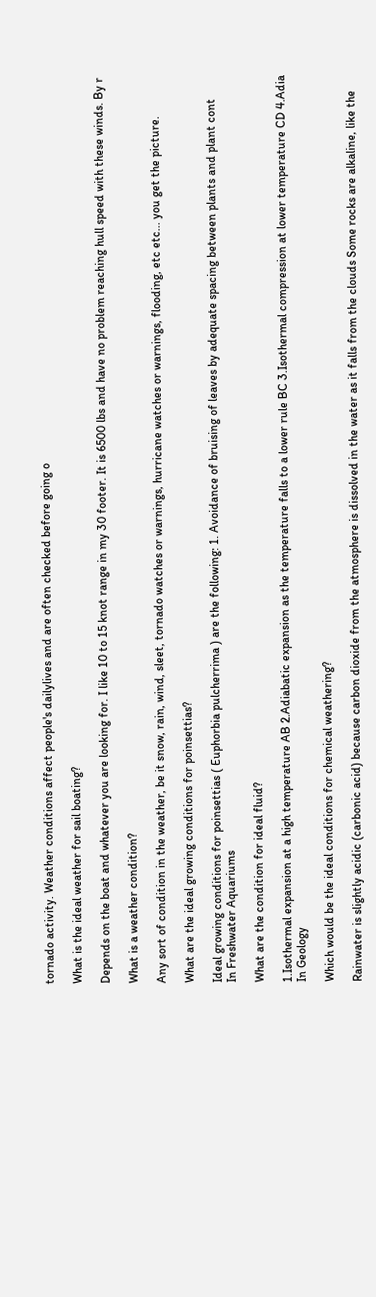tornado activity. Weather conditions affect people's dailylives and are often checked before going o

What is the ideal weather for sail boating?

Depends on the boat and whatever you are looking for. I like 10 to 15 knot range in my 30 footer. It is 6500 lbs and have no problem reaching hull speed with these winds. By r

What is a weather condition?

Any sort of condition in the weather, be it snow, rain, wind, sleet, tornado watches or warnings, hurricane watches or warnings, flooding, etc etc... you get the picture.

What are the ideal growing conditions for poinsettias?

Ideal growing conditions for poinsettias ( Euphorbia pulcherrima ) are the following: 1. Avoidance of bruising of leaves by adequate spacing between plants and plant cont
In Freshwater Aquariums

What are the condition for ideal fluid?

1.Isothermal expansion at a high temperature AB 2.Adiabatic expansion as the temperature falls to a lower rule BC 3.Isothermal compression at lower temperature CD 4.Adia
In Geology

Which would be the ideal conditions for chemical weathering?

Rainwater is slightly acidic (carbonic acid) because carbon dioxide from the atmosphere is dissolved in the water as it falls from the clouds Some rocks are alkaline, like the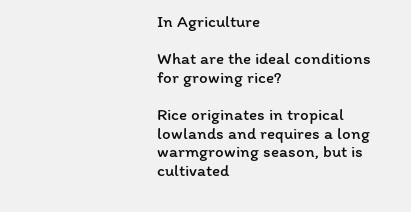In Agriculture

What are the ideal conditions for growing rice?

Rice originates in tropical lowlands and requires a long warmgrowing season, but is cultivated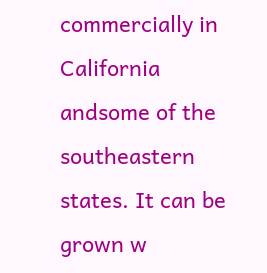commercially in California andsome of the southeastern states. It can be grown w